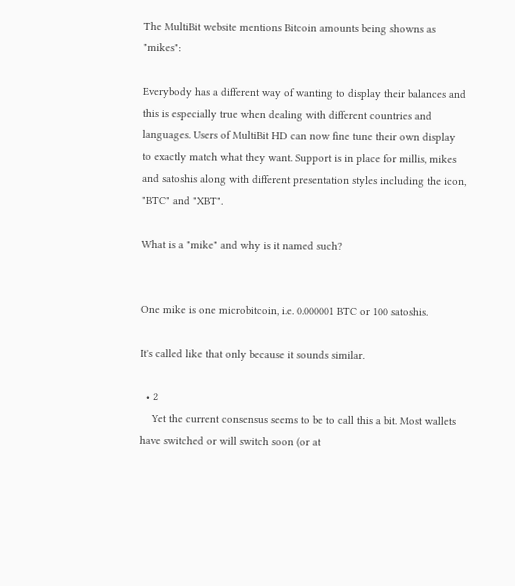The MultiBit website mentions Bitcoin amounts being showns as "mikes":

Everybody has a different way of wanting to display their balances and this is especially true when dealing with different countries and languages. Users of MultiBit HD can now fine tune their own display to exactly match what they want. Support is in place for millis, mikes and satoshis along with different presentation styles including the icon, "BTC" and "XBT".

What is a "mike" and why is it named such?


One mike is one microbitcoin, i.e. 0.000001 BTC or 100 satoshis.

It's called like that only because it sounds similar.

  • 2
    Yet the current consensus seems to be to call this a bit. Most wallets have switched or will switch soon (or at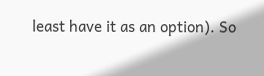least have it as an option). So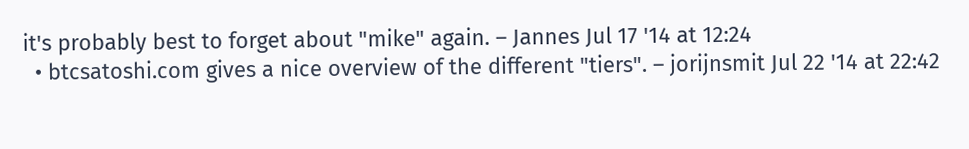it's probably best to forget about "mike" again. – Jannes Jul 17 '14 at 12:24
  • btcsatoshi.com gives a nice overview of the different "tiers". – jorijnsmit Jul 22 '14 at 22:42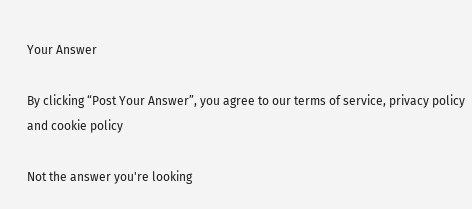Your Answer

By clicking “Post Your Answer”, you agree to our terms of service, privacy policy and cookie policy

Not the answer you're looking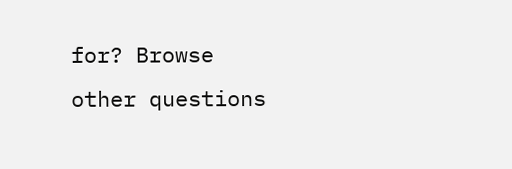for? Browse other questions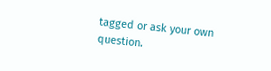tagged or ask your own question.